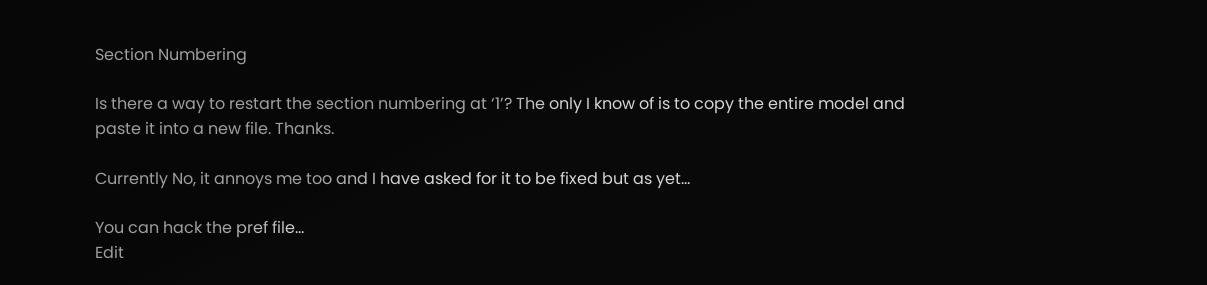Section Numbering

Is there a way to restart the section numbering at ‘1’? The only I know of is to copy the entire model and paste it into a new file. Thanks.

Currently No, it annoys me too and I have asked for it to be fixed but as yet…

You can hack the pref file…
Edit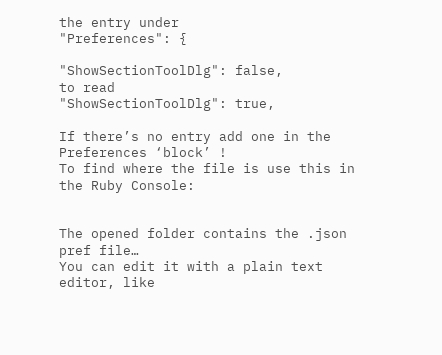the entry under
"Preferences": {

"ShowSectionToolDlg": false,
to read
"ShowSectionToolDlg": true,

If there’s no entry add one in the Preferences ‘block’ !
To find where the file is use this in the Ruby Console:


The opened folder contains the .json pref file…
You can edit it with a plain text editor, like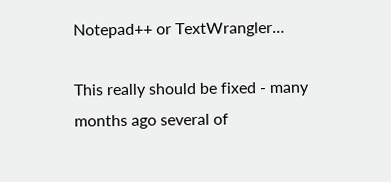Notepad++ or TextWrangler…

This really should be fixed - many months ago several of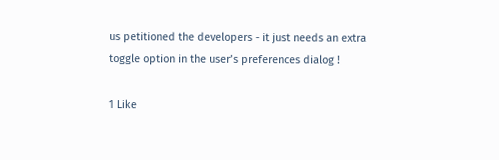us petitioned the developers - it just needs an extra toggle option in the user’s preferences dialog !

1 Like